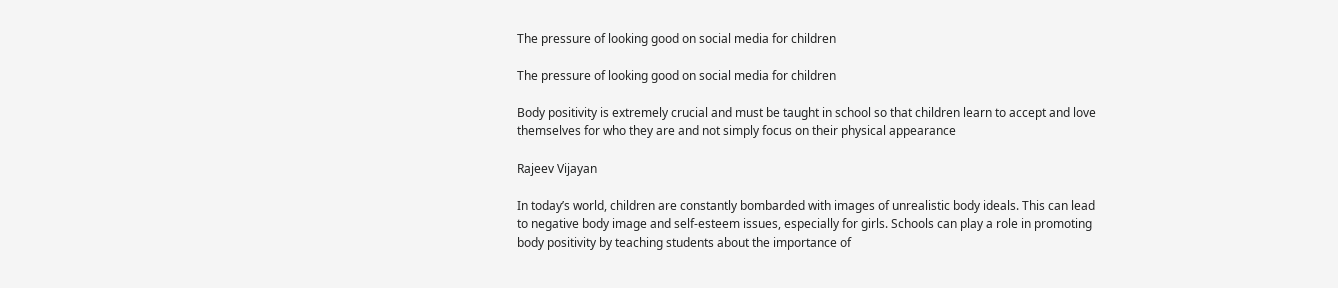The pressure of looking good on social media for children

The pressure of looking good on social media for children

Body positivity is extremely crucial and must be taught in school so that children learn to accept and love themselves for who they are and not simply focus on their physical appearance

Rajeev Vijayan

In today’s world, children are constantly bombarded with images of unrealistic body ideals. This can lead to negative body image and self-esteem issues, especially for girls. Schools can play a role in promoting body positivity by teaching students about the importance of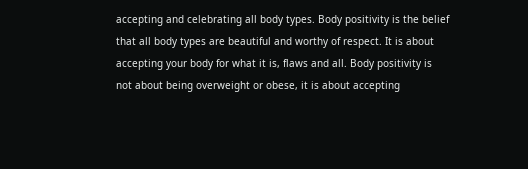accepting and celebrating all body types. Body positivity is the belief that all body types are beautiful and worthy of respect. It is about accepting your body for what it is, flaws and all. Body positivity is not about being overweight or obese, it is about accepting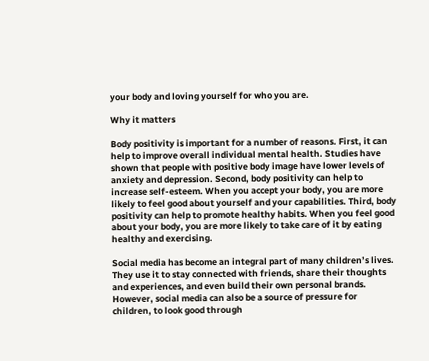your body and loving yourself for who you are.

Why it matters

Body positivity is important for a number of reasons. First, it can help to improve overall individual mental health. Studies have shown that people with positive body image have lower levels of anxiety and depression. Second, body positivity can help to increase self-esteem. When you accept your body, you are more likely to feel good about yourself and your capabilities. Third, body positivity can help to promote healthy habits. When you feel good about your body, you are more likely to take care of it by eating healthy and exercising.

Social media has become an integral part of many children’s lives. They use it to stay connected with friends, share their thoughts and experiences, and even build their own personal brands. However, social media can also be a source of pressure for children, to look good through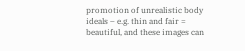promotion of unrealistic body ideals – e.g. thin and fair = beautiful, and these images can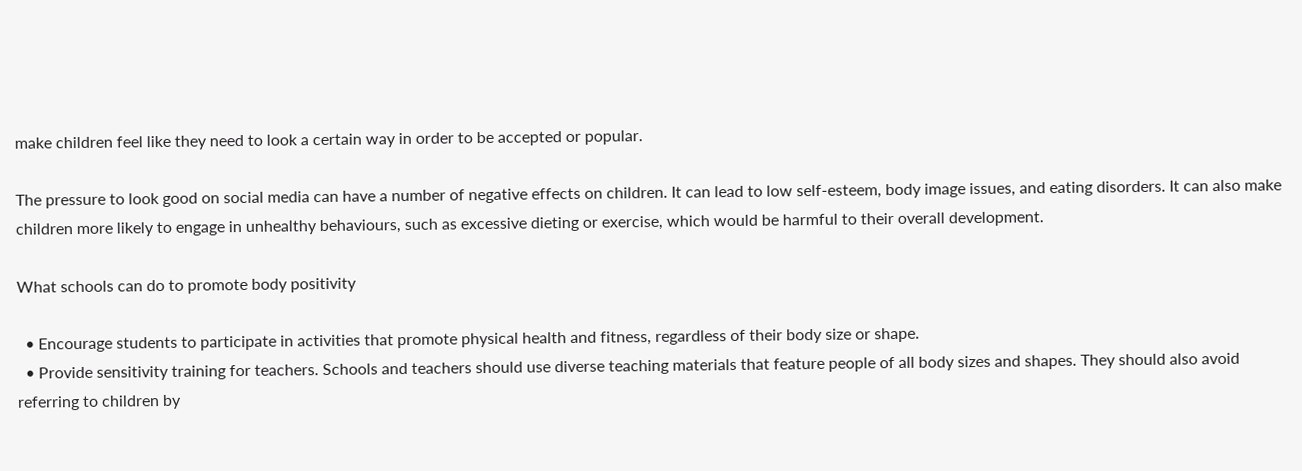make children feel like they need to look a certain way in order to be accepted or popular.

The pressure to look good on social media can have a number of negative effects on children. It can lead to low self-esteem, body image issues, and eating disorders. It can also make children more likely to engage in unhealthy behaviours, such as excessive dieting or exercise, which would be harmful to their overall development.

What schools can do to promote body positivity

  • Encourage students to participate in activities that promote physical health and fitness, regardless of their body size or shape.
  • Provide sensitivity training for teachers. Schools and teachers should use diverse teaching materials that feature people of all body sizes and shapes. They should also avoid referring to children by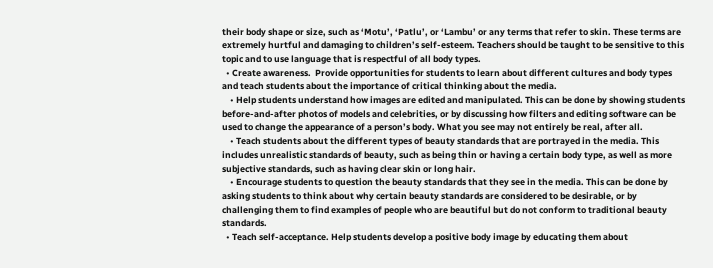their body shape or size, such as ‘Motu’, ‘Patlu’, or ‘Lambu’ or any terms that refer to skin. These terms are extremely hurtful and damaging to children’s self-esteem. Teachers should be taught to be sensitive to this topic and to use language that is respectful of all body types.
  • Create awareness.  Provide opportunities for students to learn about different cultures and body types and teach students about the importance of critical thinking about the media.
    • Help students understand how images are edited and manipulated. This can be done by showing students before-and-after photos of models and celebrities, or by discussing how filters and editing software can be used to change the appearance of a person’s body. What you see may not entirely be real, after all.
    • Teach students about the different types of beauty standards that are portrayed in the media. This includes unrealistic standards of beauty, such as being thin or having a certain body type, as well as more subjective standards, such as having clear skin or long hair.
    • Encourage students to question the beauty standards that they see in the media. This can be done by asking students to think about why certain beauty standards are considered to be desirable, or by challenging them to find examples of people who are beautiful but do not conform to traditional beauty standards.
  • Teach self-acceptance. Help students develop a positive body image by educating them about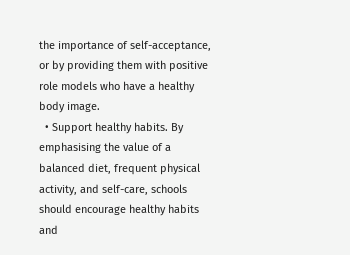the importance of self-acceptance, or by providing them with positive role models who have a healthy body image.
  • Support healthy habits. By emphasising the value of a balanced diet, frequent physical activity, and self-care, schools should encourage healthy habits and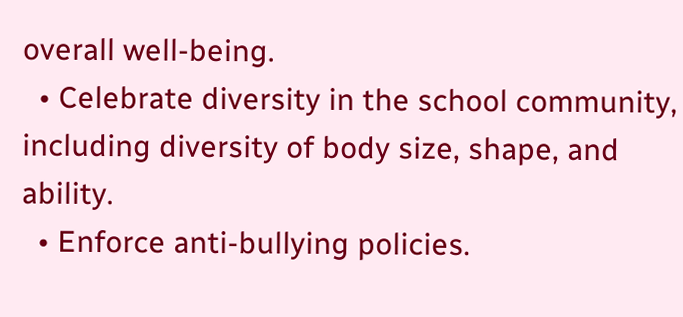overall well-being.
  • Celebrate diversity in the school community, including diversity of body size, shape, and ability.
  • Enforce anti-bullying policies.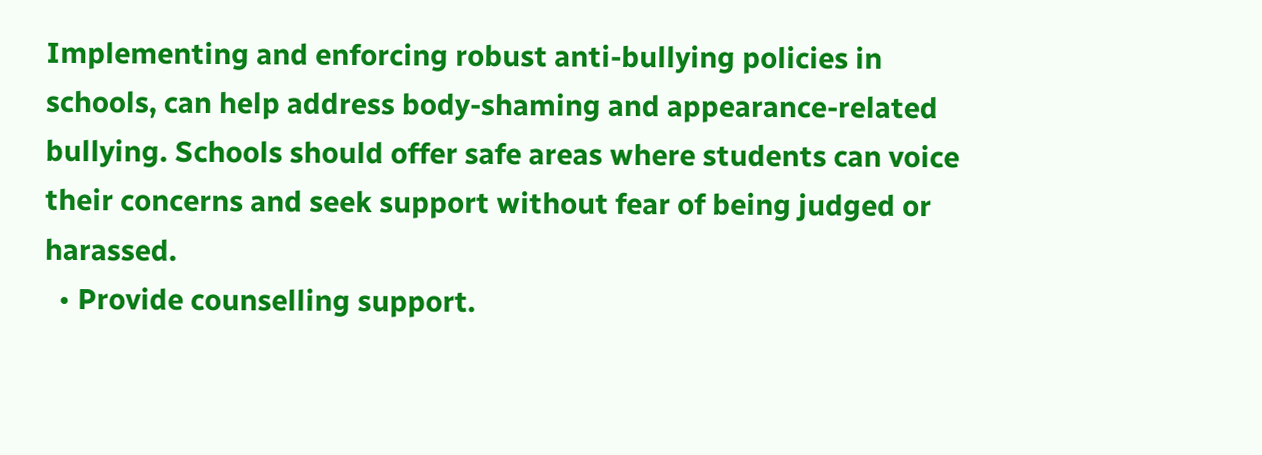Implementing and enforcing robust anti-bullying policies in schools, can help address body-shaming and appearance-related bullying. Schools should offer safe areas where students can voice their concerns and seek support without fear of being judged or harassed.
  • Provide counselling support.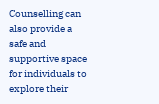Counselling can also provide a safe and supportive space for individuals to explore their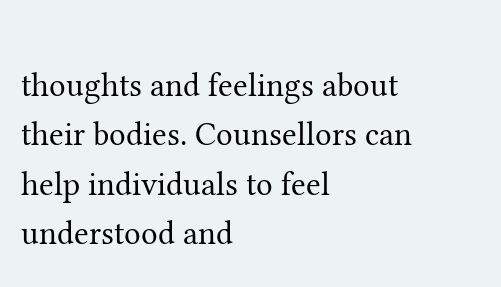thoughts and feelings about their bodies. Counsellors can help individuals to feel understood and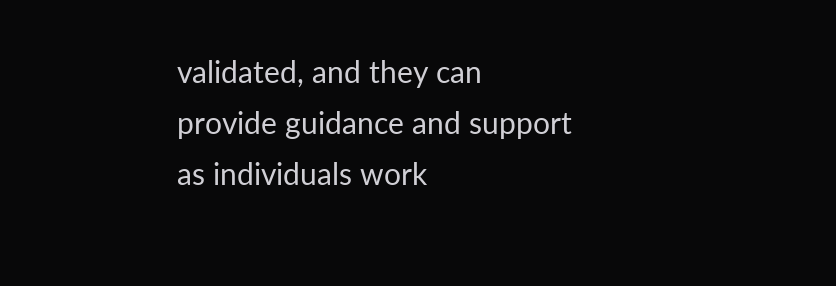validated, and they can provide guidance and support as individuals work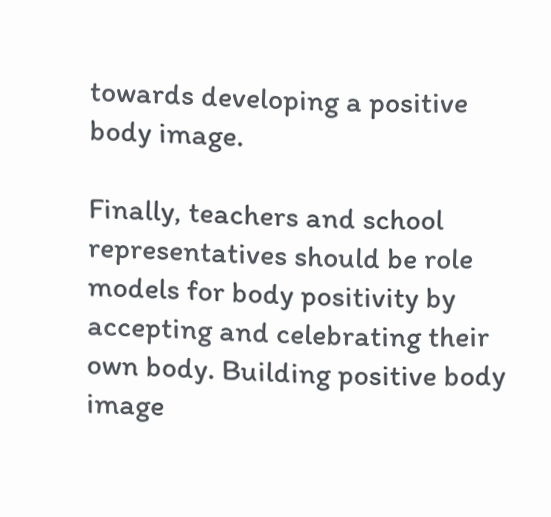towards developing a positive body image.

Finally, teachers and school representatives should be role models for body positivity by accepting and celebrating their own body. Building positive body image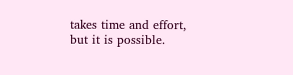takes time and effort, but it is possible.